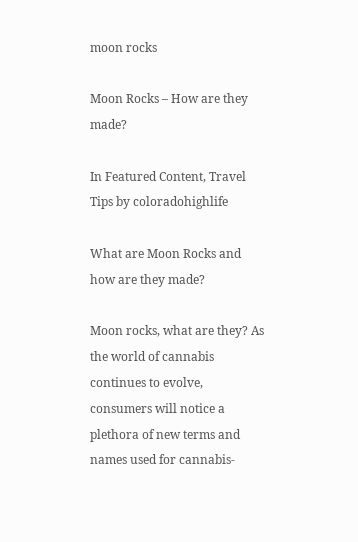moon rocks

Moon Rocks – How are they made?

In Featured Content, Travel Tips by coloradohighlife

What are Moon Rocks and how are they made?

Moon rocks, what are they? As the world of cannabis continues to evolve, consumers will notice a plethora of new terms and names used for cannabis-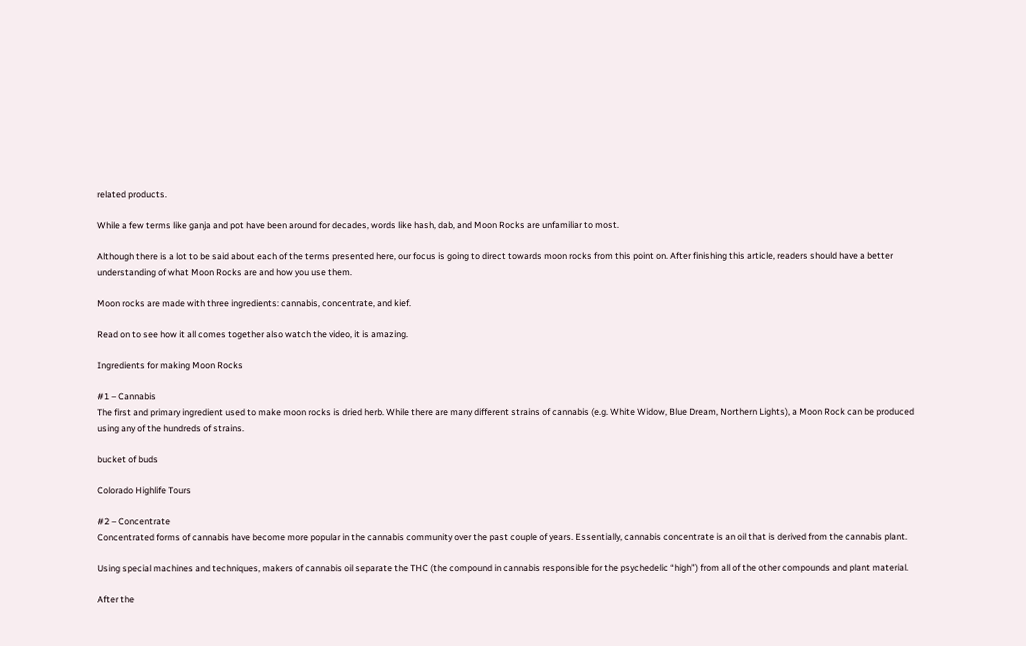related products.

While a few terms like ganja and pot have been around for decades, words like hash, dab, and Moon Rocks are unfamiliar to most.

Although there is a lot to be said about each of the terms presented here, our focus is going to direct towards moon rocks from this point on. After finishing this article, readers should have a better understanding of what Moon Rocks are and how you use them.

Moon rocks are made with three ingredients: cannabis, concentrate, and kief.

Read on to see how it all comes together also watch the video, it is amazing.

Ingredients for making Moon Rocks

#1 – Cannabis
The first and primary ingredient used to make moon rocks is dried herb. While there are many different strains of cannabis (e.g. White Widow, Blue Dream, Northern Lights), a Moon Rock can be produced using any of the hundreds of strains.

bucket of buds

Colorado Highlife Tours

#2 – Concentrate
Concentrated forms of cannabis have become more popular in the cannabis community over the past couple of years. Essentially, cannabis concentrate is an oil that is derived from the cannabis plant.

Using special machines and techniques, makers of cannabis oil separate the THC (the compound in cannabis responsible for the psychedelic “high”) from all of the other compounds and plant material.

After the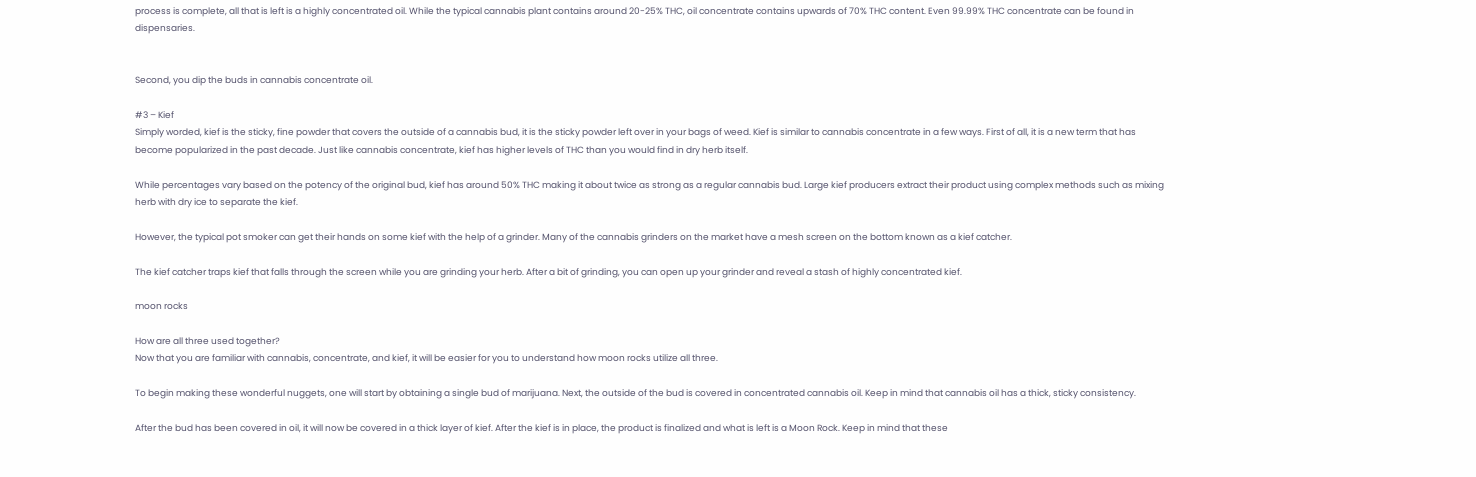process is complete, all that is left is a highly concentrated oil. While the typical cannabis plant contains around 20-25% THC, oil concentrate contains upwards of 70% THC content. Even 99.99% THC concentrate can be found in dispensaries.


Second, you dip the buds in cannabis concentrate oil.

#3 – Kief
Simply worded, kief is the sticky, fine powder that covers the outside of a cannabis bud, it is the sticky powder left over in your bags of weed. Kief is similar to cannabis concentrate in a few ways. First of all, it is a new term that has become popularized in the past decade. Just like cannabis concentrate, kief has higher levels of THC than you would find in dry herb itself.

While percentages vary based on the potency of the original bud, kief has around 50% THC making it about twice as strong as a regular cannabis bud. Large kief producers extract their product using complex methods such as mixing herb with dry ice to separate the kief.

However, the typical pot smoker can get their hands on some kief with the help of a grinder. Many of the cannabis grinders on the market have a mesh screen on the bottom known as a kief catcher.

The kief catcher traps kief that falls through the screen while you are grinding your herb. After a bit of grinding, you can open up your grinder and reveal a stash of highly concentrated kief.

moon rocks

How are all three used together?
Now that you are familiar with cannabis, concentrate, and kief, it will be easier for you to understand how moon rocks utilize all three.

To begin making these wonderful nuggets, one will start by obtaining a single bud of marijuana. Next, the outside of the bud is covered in concentrated cannabis oil. Keep in mind that cannabis oil has a thick, sticky consistency.

After the bud has been covered in oil, it will now be covered in a thick layer of kief. After the kief is in place, the product is finalized and what is left is a Moon Rock. Keep in mind that these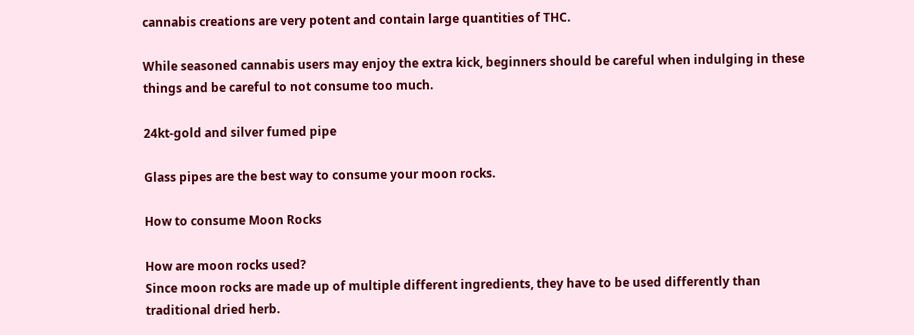cannabis creations are very potent and contain large quantities of THC.

While seasoned cannabis users may enjoy the extra kick, beginners should be careful when indulging in these things and be careful to not consume too much.

24kt-gold and silver fumed pipe

Glass pipes are the best way to consume your moon rocks.

How to consume Moon Rocks

How are moon rocks used?
Since moon rocks are made up of multiple different ingredients, they have to be used differently than traditional dried herb.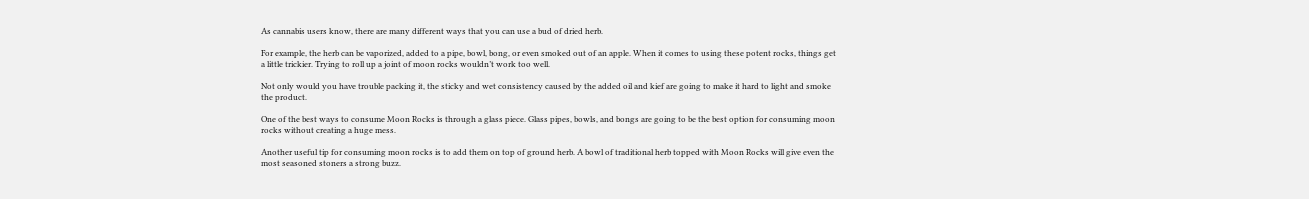As cannabis users know, there are many different ways that you can use a bud of dried herb.

For example, the herb can be vaporized, added to a pipe, bowl, bong, or even smoked out of an apple. When it comes to using these potent rocks, things get a little trickier. Trying to roll up a joint of moon rocks wouldn’t work too well.

Not only would you have trouble packing it, the sticky and wet consistency caused by the added oil and kief are going to make it hard to light and smoke the product.

One of the best ways to consume Moon Rocks is through a glass piece. Glass pipes, bowls, and bongs are going to be the best option for consuming moon rocks without creating a huge mess.

Another useful tip for consuming moon rocks is to add them on top of ground herb. A bowl of traditional herb topped with Moon Rocks will give even the most seasoned stoners a strong buzz.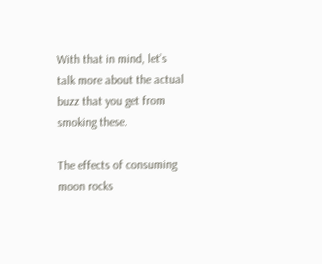With that in mind, let’s talk more about the actual buzz that you get from smoking these.

The effects of consuming moon rocks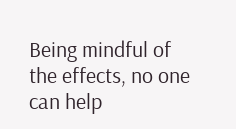Being mindful of the effects, no one can help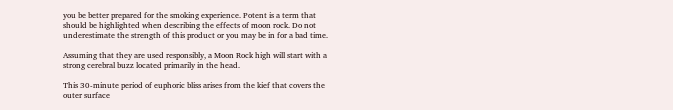you be better prepared for the smoking experience. Potent is a term that should be highlighted when describing the effects of moon rock. Do not underestimate the strength of this product or you may be in for a bad time.

Assuming that they are used responsibly, a Moon Rock high will start with a strong cerebral buzz located primarily in the head.

This 30-minute period of euphoric bliss arises from the kief that covers the outer surface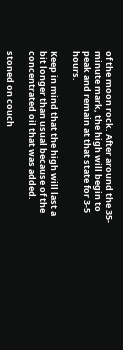of the moon rock. After around the 35-minute mark, the high will begin to peak and remain at that state for 3-5 hours.

Keep in mind that the high will last a bit longer than usual because of the concentrated oil that was added.

stoned on couch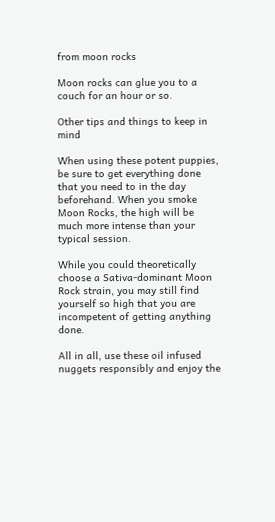from moon rocks

Moon rocks can glue you to a couch for an hour or so.

Other tips and things to keep in mind

When using these potent puppies, be sure to get everything done that you need to in the day beforehand. When you smoke Moon Rocks, the high will be much more intense than your typical session.

While you could theoretically choose a Sativa-dominant Moon Rock strain, you may still find yourself so high that you are incompetent of getting anything done.

All in all, use these oil infused nuggets responsibly and enjoy the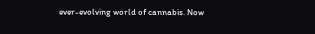ever-evolving world of cannabis. Now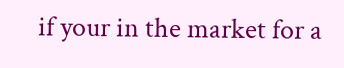if your in the market for a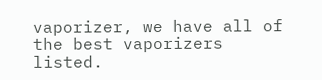vaporizer, we have all of the best vaporizers listed.